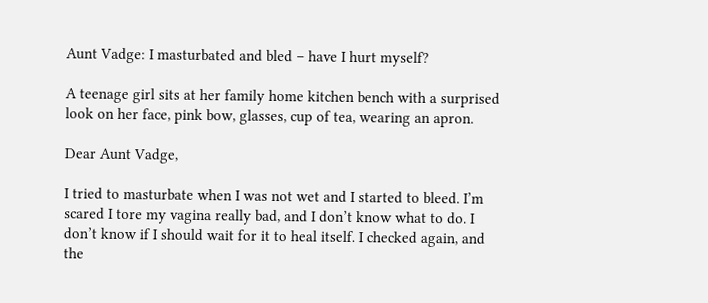Aunt Vadge: I masturbated and bled – have I hurt myself?

A teenage girl sits at her family home kitchen bench with a surprised look on her face, pink bow, glasses, cup of tea, wearing an apron.

Dear Aunt Vadge,

I tried to masturbate when I was not wet and I started to bleed. I’m scared I tore my vagina really bad, and I don’t know what to do. I don’t know if I should wait for it to heal itself. I checked again, and the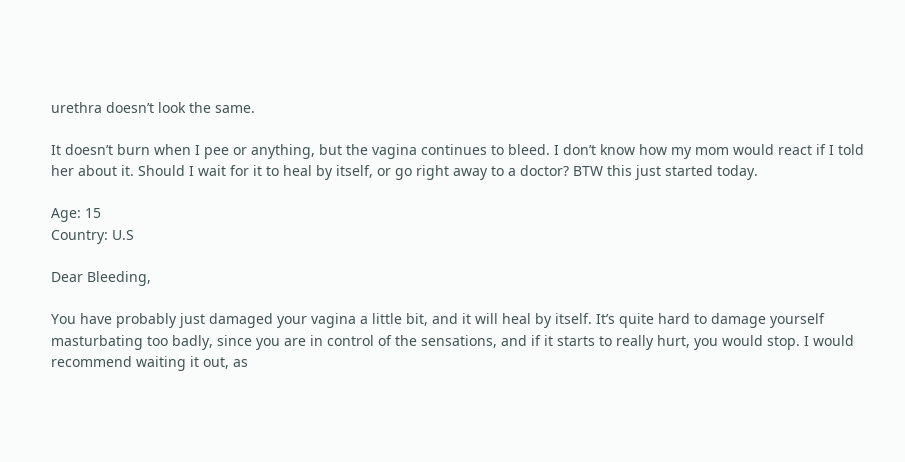urethra doesn’t look the same.

It doesn’t burn when I pee or anything, but the vagina continues to bleed. I don’t know how my mom would react if I told her about it. Should I wait for it to heal by itself, or go right away to a doctor? BTW this just started today.

Age: 15
Country: U.S

Dear Bleeding,

You have probably just damaged your vagina a little bit, and it will heal by itself. It’s quite hard to damage yourself masturbating too badly, since you are in control of the sensations, and if it starts to really hurt, you would stop. I would recommend waiting it out, as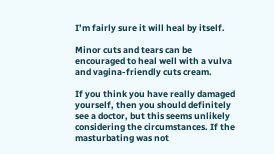I’m fairly sure it will heal by itself.

Minor cuts and tears can be encouraged to heal well with a vulva and vagina-friendly cuts cream.

If you think you have really damaged yourself, then you should definitely see a doctor, but this seems unlikely considering the circumstances. If the masturbating was not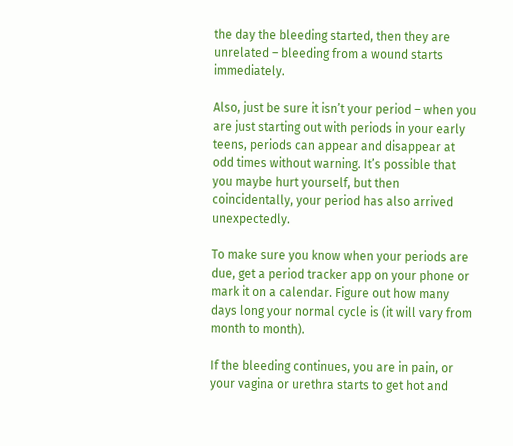the day the bleeding started, then they are unrelated – bleeding from a wound starts immediately.

Also, just be sure it isn’t your period – when you are just starting out with periods in your early teens, periods can appear and disappear at odd times without warning. It’s possible that you maybe hurt yourself, but then coincidentally, your period has also arrived unexpectedly.

To make sure you know when your periods are due, get a period tracker app on your phone or mark it on a calendar. Figure out how many days long your normal cycle is (it will vary from month to month).

If the bleeding continues, you are in pain, or your vagina or urethra starts to get hot and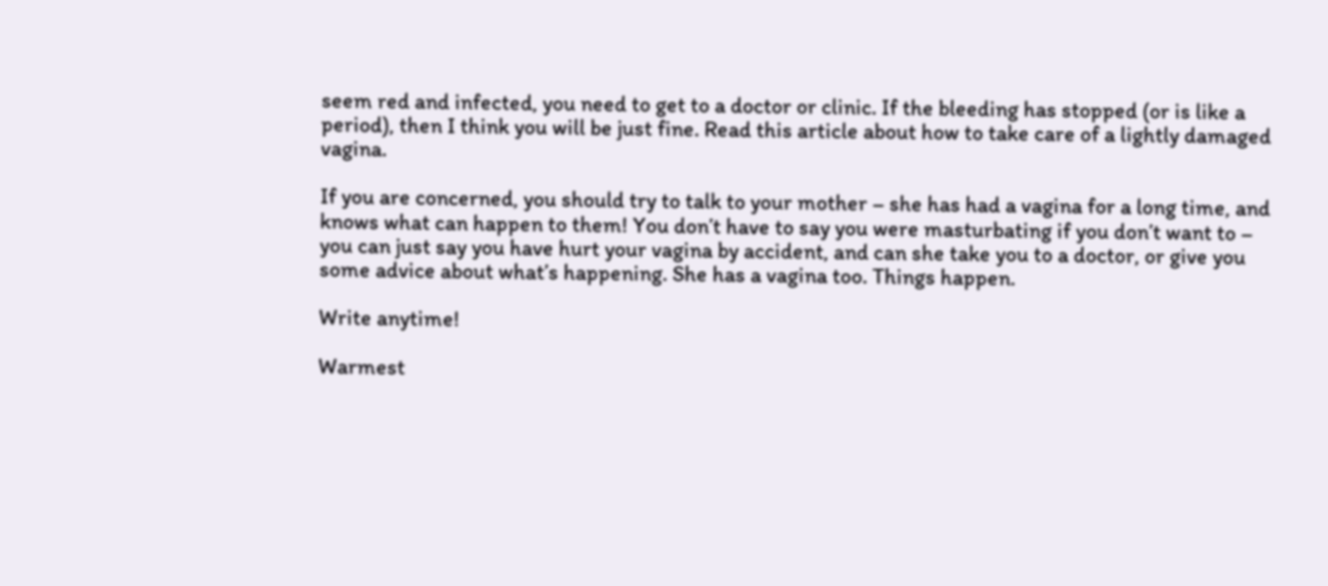seem red and infected, you need to get to a doctor or clinic. If the bleeding has stopped (or is like a period), then I think you will be just fine. Read this article about how to take care of a lightly damaged vagina.

If you are concerned, you should try to talk to your mother – she has had a vagina for a long time, and knows what can happen to them! You don’t have to say you were masturbating if you don’t want to – you can just say you have hurt your vagina by accident, and can she take you to a doctor, or give you some advice about what’s happening. She has a vagina too. Things happen.

Write anytime!

Warmest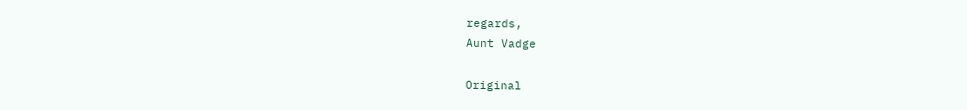regards,
Aunt Vadge

Original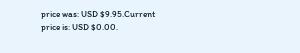price was: USD $9.95.Current price is: USD $0.00.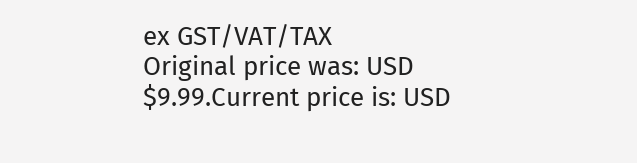ex GST/VAT/TAX
Original price was: USD $9.99.Current price is: USD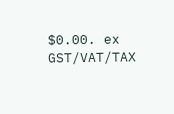$0.00. ex GST/VAT/TAX